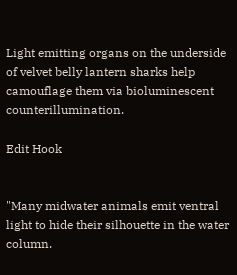Light emitting organs on the underside of velvet belly lantern sharks help camouflage them via bioluminescent counterillumination.

Edit Hook


"Many midwater animals emit ventral light to hide their silhouette in the water column.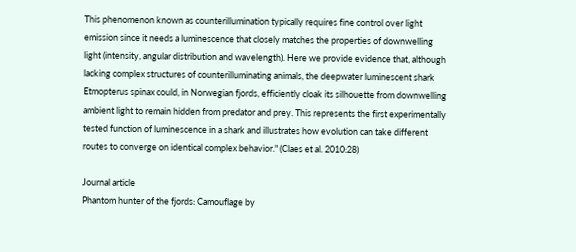This phenomenon known as counterillumination typically requires fine control over light emission since it needs a luminescence that closely matches the properties of downwelling light (intensity, angular distribution and wavelength). Here we provide evidence that, although lacking complex structures of counterilluminating animals, the deepwater luminescent shark Etmopterus spinax could, in Norwegian fjords, efficiently cloak its silhouette from downwelling ambient light to remain hidden from predator and prey. This represents the first experimentally tested function of luminescence in a shark and illustrates how evolution can take different routes to converge on identical complex behavior." (Claes et al. 2010:28)

Journal article
Phantom hunter of the fjords: Camouflage by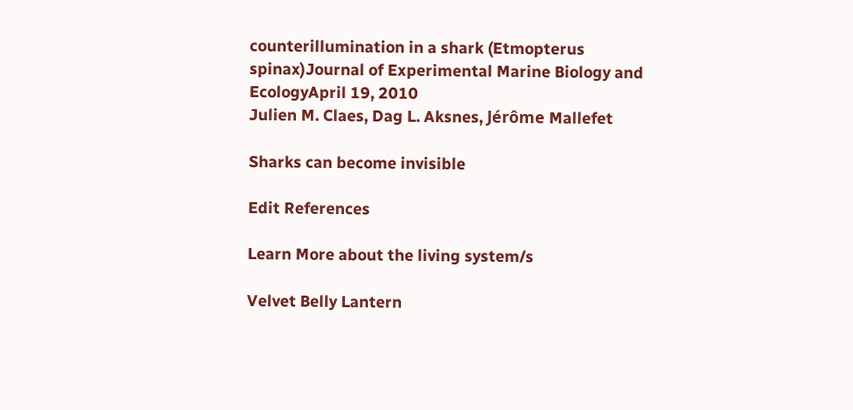counterillumination in a shark (Etmopterus spinax)Journal of Experimental Marine Biology and EcologyApril 19, 2010
Julien M. Claes, Dag L. Aksnes, Jérôme Mallefet

Sharks can become invisible

Edit References

Learn More about the living system/s

Velvet Belly Lantern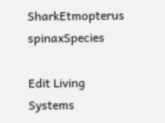SharkEtmopterus spinaxSpecies

Edit Living Systems